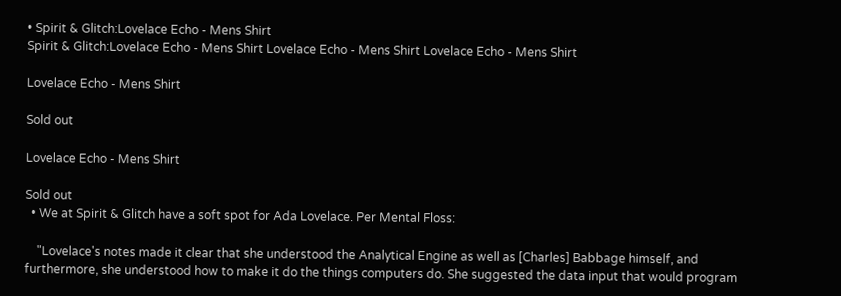• Spirit & Glitch:Lovelace Echo - Mens Shirt
Spirit & Glitch:Lovelace Echo - Mens Shirt Lovelace Echo - Mens Shirt Lovelace Echo - Mens Shirt

Lovelace Echo - Mens Shirt

Sold out

Lovelace Echo - Mens Shirt

Sold out
  • We at Spirit & Glitch have a soft spot for Ada Lovelace. Per Mental Floss:

    "Lovelace's notes made it clear that she understood the Analytical Engine as well as [Charles] Babbage himself, and furthermore, she understood how to make it do the things computers do. She suggested the data input that would program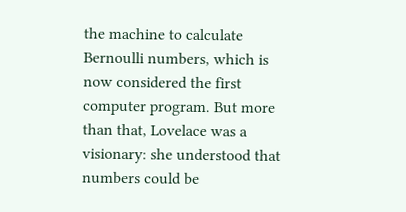the machine to calculate Bernoulli numbers, which is now considered the first computer program. But more than that, Lovelace was a visionary: she understood that numbers could be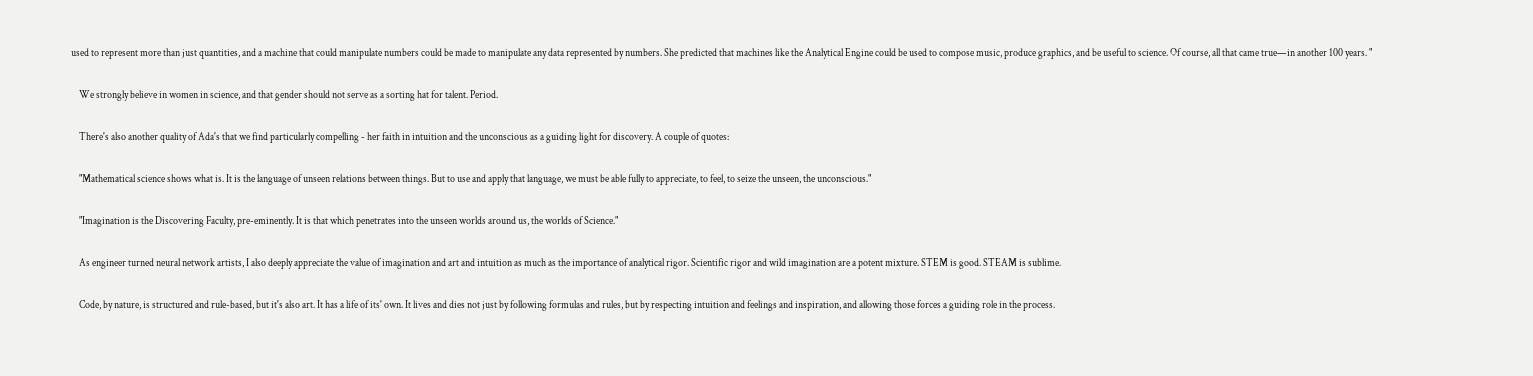used to represent more than just quantities, and a machine that could manipulate numbers could be made to manipulate any data represented by numbers. She predicted that machines like the Analytical Engine could be used to compose music, produce graphics, and be useful to science. Of course, all that came true—in another 100 years. "

    We strongly believe in women in science, and that gender should not serve as a sorting hat for talent. Period.

    There's also another quality of Ada's that we find particularly compelling - her faith in intuition and the unconscious as a guiding light for discovery. A couple of quotes:

    "Mathematical science shows what is. It is the language of unseen relations between things. But to use and apply that language, we must be able fully to appreciate, to feel, to seize the unseen, the unconscious."

    "Imagination is the Discovering Faculty, pre-eminently. It is that which penetrates into the unseen worlds around us, the worlds of Science."

    As engineer turned neural network artists, I also deeply appreciate the value of imagination and art and intuition as much as the importance of analytical rigor. Scientific rigor and wild imagination are a potent mixture. STEM is good. STEAM is sublime.

    Code, by nature, is structured and rule-based, but it's also art. It has a life of its' own. It lives and dies not just by following formulas and rules, but by respecting intuition and feelings and inspiration, and allowing those forces a guiding role in the process.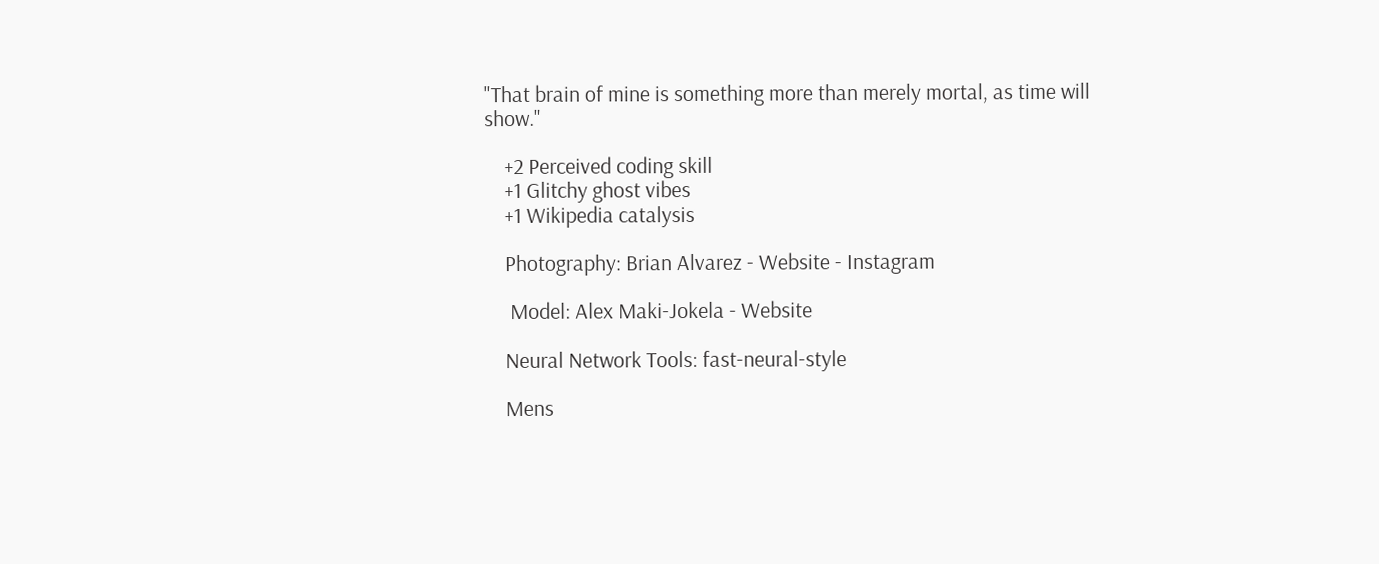"That brain of mine is something more than merely mortal, as time will show."

    +2 Perceived coding skill
    +1 Glitchy ghost vibes
    +1 Wikipedia catalysis

    Photography: Brian Alvarez - Website - Instagram

     Model: Alex Maki-Jokela - Website

    Neural Network Tools: fast-neural-style

    Mens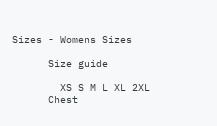Sizes - Womens Sizes

      Size guide

        XS S M L XL 2XL
      Chest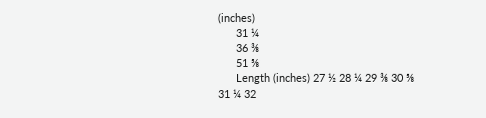(inches)
      31 ¼
      36 ⅜
      51 ⅝
      Length (inches) 27 ½ 28 ¼ 29 ⅜ 30 ⅝ 31 ¼ 32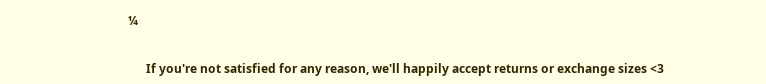¼


      If you're not satisfied for any reason, we'll happily accept returns or exchange sizes <3